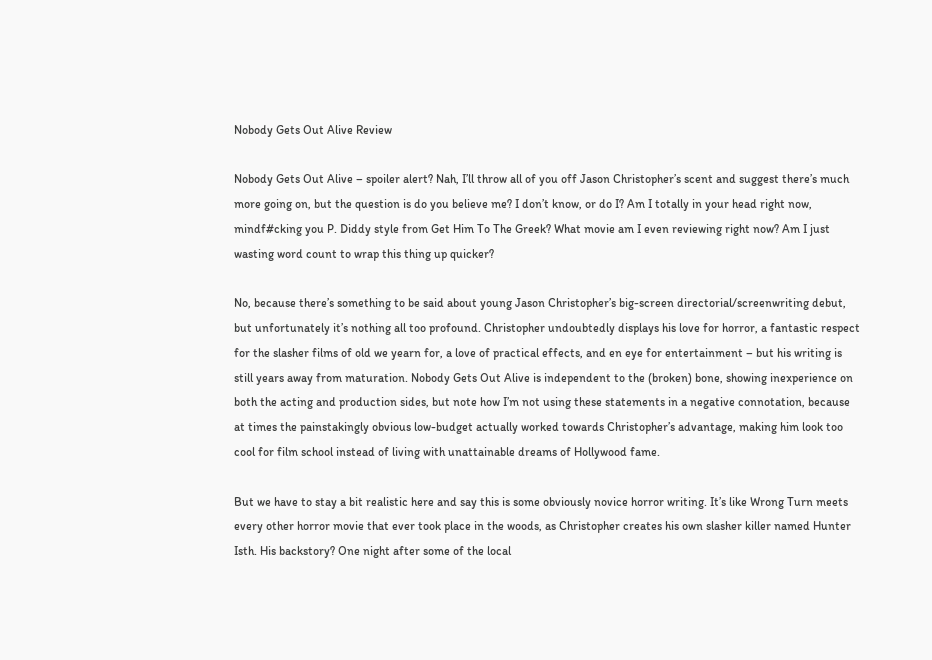Nobody Gets Out Alive Review

Nobody Gets Out Alive – spoiler alert? Nah, I’ll throw all of you off Jason Christopher’s scent and suggest there’s much more going on, but the question is do you believe me? I don’t know, or do I? Am I totally in your head right now, mindf#cking you P. Diddy style from Get Him To The Greek? What movie am I even reviewing right now? Am I just wasting word count to wrap this thing up quicker?

No, because there’s something to be said about young Jason Christopher’s big-screen directorial/screenwriting debut, but unfortunately it’s nothing all too profound. Christopher undoubtedly displays his love for horror, a fantastic respect for the slasher films of old we yearn for, a love of practical effects, and en eye for entertainment – but his writing is still years away from maturation. Nobody Gets Out Alive is independent to the (broken) bone, showing inexperience on both the acting and production sides, but note how I’m not using these statements in a negative connotation, because at times the painstakingly obvious low-budget actually worked towards Christopher’s advantage, making him look too cool for film school instead of living with unattainable dreams of Hollywood fame.

But we have to stay a bit realistic here and say this is some obviously novice horror writing. It’s like Wrong Turn meets every other horror movie that ever took place in the woods, as Christopher creates his own slasher killer named Hunter Isth. His backstory? One night after some of the local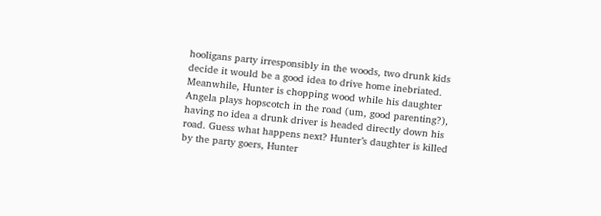hooligans party irresponsibly in the woods, two drunk kids decide it would be a good idea to drive home inebriated. Meanwhile, Hunter is chopping wood while his daughter Angela plays hopscotch in the road (um, good parenting?), having no idea a drunk driver is headed directly down his road. Guess what happens next? Hunter’s daughter is killed by the party goers, Hunter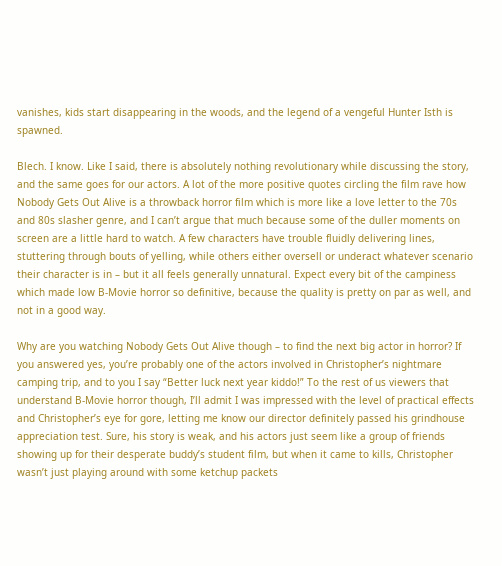vanishes, kids start disappearing in the woods, and the legend of a vengeful Hunter Isth is spawned.

Blech. I know. Like I said, there is absolutely nothing revolutionary while discussing the story, and the same goes for our actors. A lot of the more positive quotes circling the film rave how Nobody Gets Out Alive is a throwback horror film which is more like a love letter to the 70s and 80s slasher genre, and I can’t argue that much because some of the duller moments on screen are a little hard to watch. A few characters have trouble fluidly delivering lines, stuttering through bouts of yelling, while others either oversell or underact whatever scenario their character is in – but it all feels generally unnatural. Expect every bit of the campiness which made low B-Movie horror so definitive, because the quality is pretty on par as well, and not in a good way.

Why are you watching Nobody Gets Out Alive though – to find the next big actor in horror? If you answered yes, you’re probably one of the actors involved in Christopher’s nightmare camping trip, and to you I say “Better luck next year kiddo!” To the rest of us viewers that understand B-Movie horror though, I’ll admit I was impressed with the level of practical effects and Christopher’s eye for gore, letting me know our director definitely passed his grindhouse appreciation test. Sure, his story is weak, and his actors just seem like a group of friends showing up for their desperate buddy’s student film, but when it came to kills, Christopher wasn’t just playing around with some ketchup packets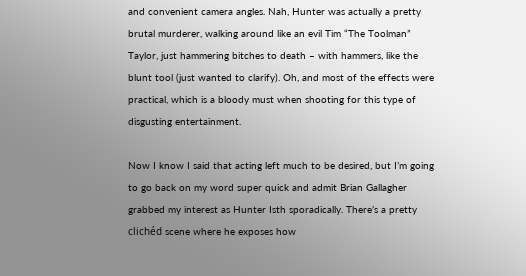and convenient camera angles. Nah, Hunter was actually a pretty brutal murderer, walking around like an evil Tim “The Toolman” Taylor, just hammering bitches to death – with hammers, like the blunt tool (just wanted to clarify). Oh, and most of the effects were practical, which is a bloody must when shooting for this type of disgusting entertainment.

Now I know I said that acting left much to be desired, but I’m going to go back on my word super quick and admit Brian Gallagher grabbed my interest as Hunter Isth sporadically. There’s a pretty clichéd scene where he exposes how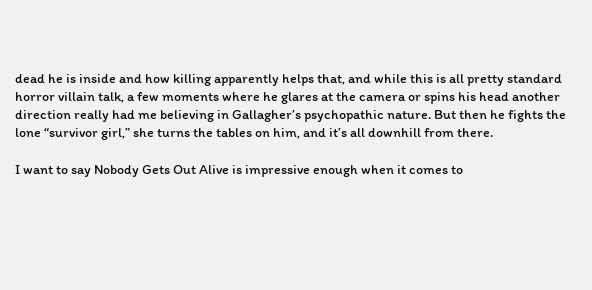dead he is inside and how killing apparently helps that, and while this is all pretty standard horror villain talk, a few moments where he glares at the camera or spins his head another direction really had me believing in Gallagher’s psychopathic nature. But then he fights the lone “survivor girl,” she turns the tables on him, and it’s all downhill from there.

I want to say Nobody Gets Out Alive is impressive enough when it comes to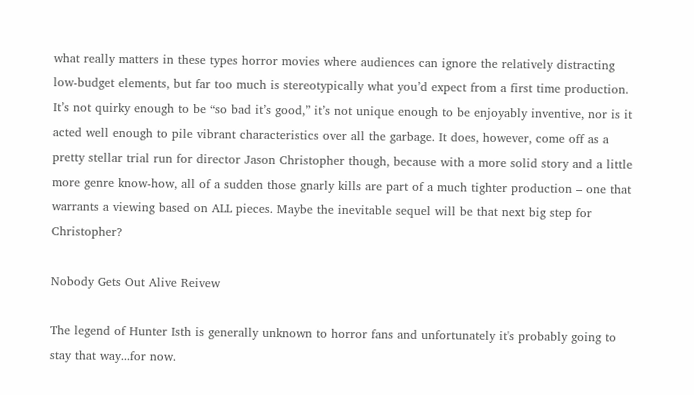what really matters in these types horror movies where audiences can ignore the relatively distracting low-budget elements, but far too much is stereotypically what you’d expect from a first time production. It’s not quirky enough to be “so bad it’s good,” it’s not unique enough to be enjoyably inventive, nor is it acted well enough to pile vibrant characteristics over all the garbage. It does, however, come off as a pretty stellar trial run for director Jason Christopher though, because with a more solid story and a little more genre know-how, all of a sudden those gnarly kills are part of a much tighter production – one that warrants a viewing based on ALL pieces. Maybe the inevitable sequel will be that next big step for Christopher?

Nobody Gets Out Alive Reivew

The legend of Hunter Isth is generally unknown to horror fans and unfortunately it's probably going to stay that way...for now.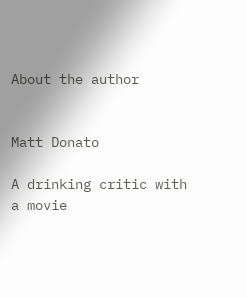About the author


Matt Donato

A drinking critic with a movie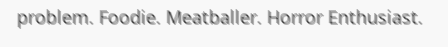problem. Foodie. Meatballer. Horror Enthusiast.